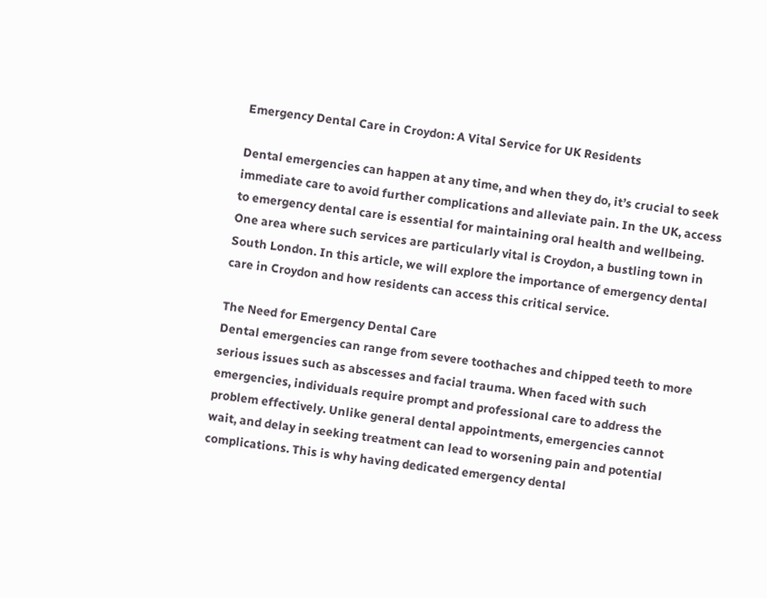Emergency Dental Care in Croydon: A Vital Service for UK Residents

Dental emergencies can happen at any time, and when they do, it’s crucial to seek immediate care to avoid further complications and alleviate pain. In the UK, access to emergency dental care is essential for maintaining oral health and wellbeing. One area where such services are particularly vital is Croydon, a bustling town in South London. In this article, we will explore the importance of emergency dental care in Croydon and how residents can access this critical service.

The Need for Emergency Dental Care
Dental emergencies can range from severe toothaches and chipped teeth to more serious issues such as abscesses and facial trauma. When faced with such emergencies, individuals require prompt and professional care to address the problem effectively. Unlike general dental appointments, emergencies cannot wait, and delay in seeking treatment can lead to worsening pain and potential complications. This is why having dedicated emergency dental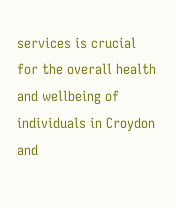services is crucial for the overall health and wellbeing of individuals in Croydon and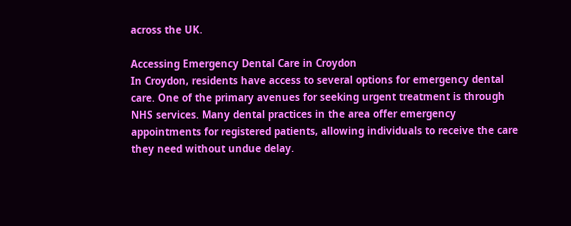across the UK.

Accessing Emergency Dental Care in Croydon
In Croydon, residents have access to several options for emergency dental care. One of the primary avenues for seeking urgent treatment is through NHS services. Many dental practices in the area offer emergency appointments for registered patients, allowing individuals to receive the care they need without undue delay.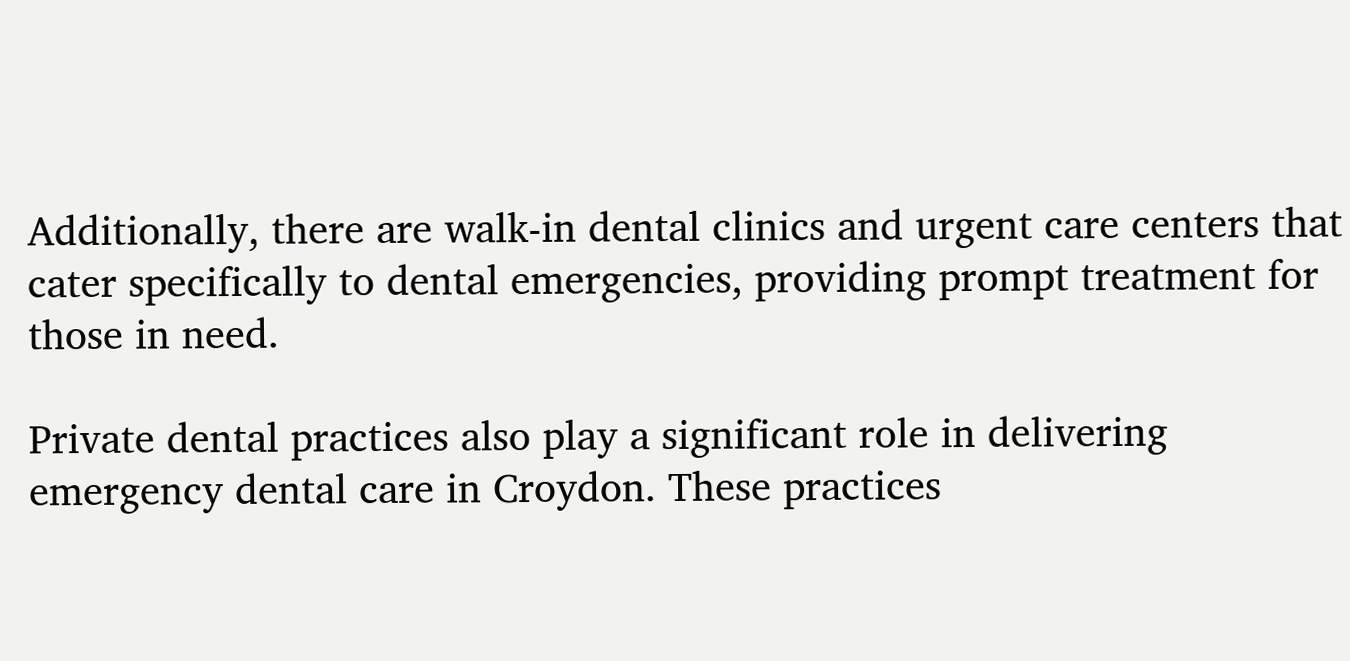Additionally, there are walk-in dental clinics and urgent care centers that cater specifically to dental emergencies, providing prompt treatment for those in need.

Private dental practices also play a significant role in delivering emergency dental care in Croydon. These practices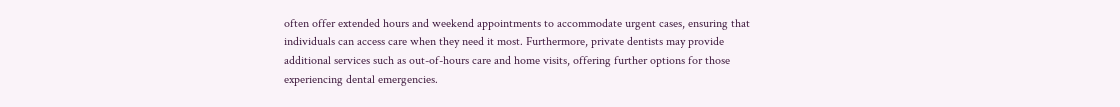often offer extended hours and weekend appointments to accommodate urgent cases, ensuring that individuals can access care when they need it most. Furthermore, private dentists may provide additional services such as out-of-hours care and home visits, offering further options for those experiencing dental emergencies.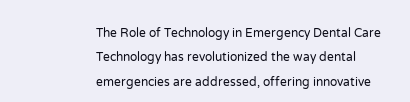The Role of Technology in Emergency Dental Care
Technology has revolutionized the way dental emergencies are addressed, offering innovative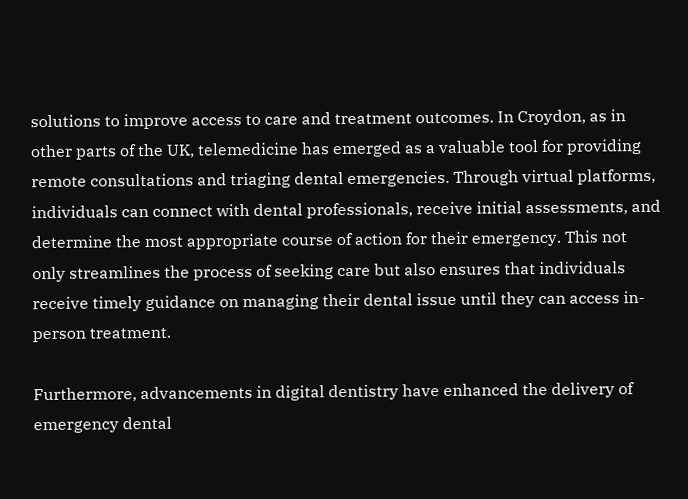solutions to improve access to care and treatment outcomes. In Croydon, as in other parts of the UK, telemedicine has emerged as a valuable tool for providing remote consultations and triaging dental emergencies. Through virtual platforms, individuals can connect with dental professionals, receive initial assessments, and determine the most appropriate course of action for their emergency. This not only streamlines the process of seeking care but also ensures that individuals receive timely guidance on managing their dental issue until they can access in-person treatment.

Furthermore, advancements in digital dentistry have enhanced the delivery of emergency dental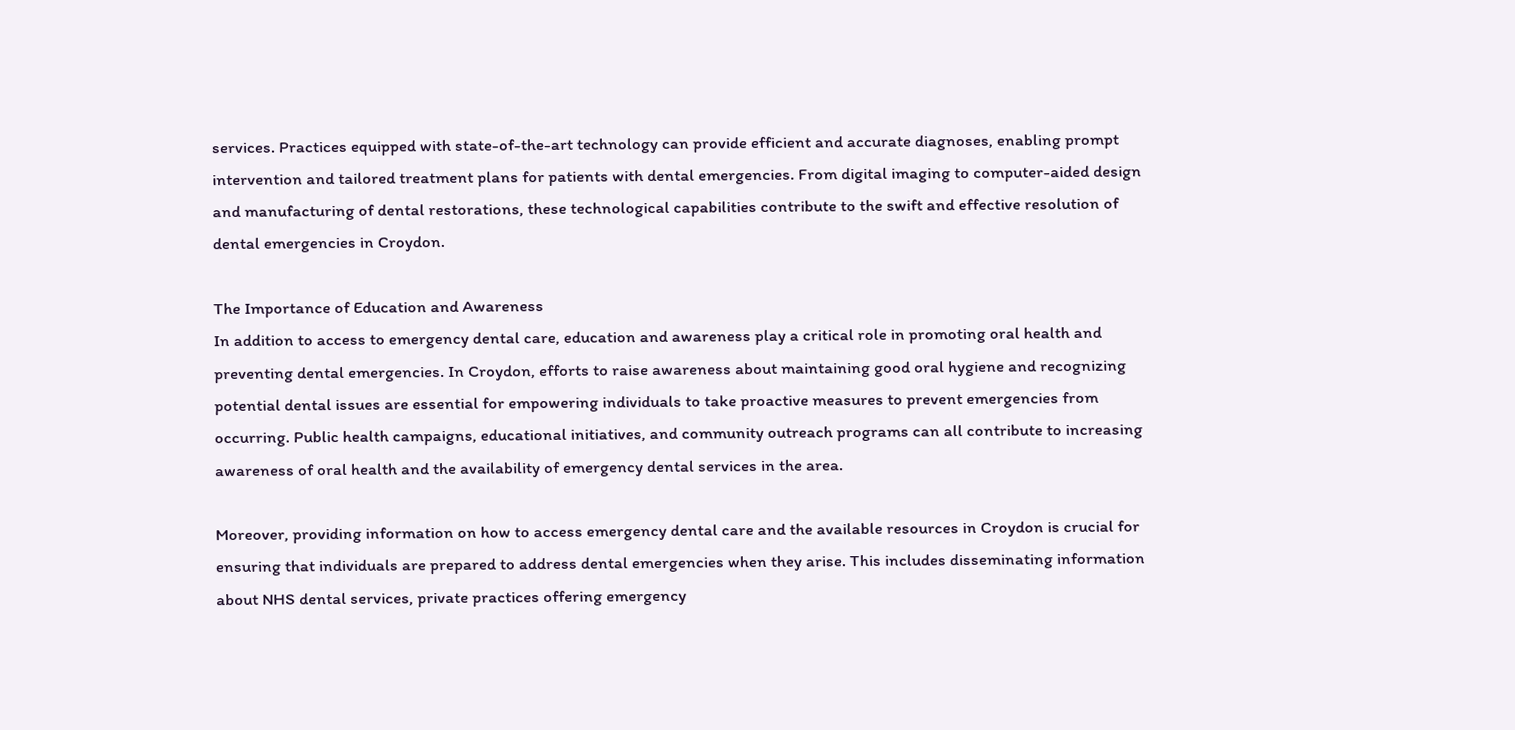services. Practices equipped with state-of-the-art technology can provide efficient and accurate diagnoses, enabling prompt intervention and tailored treatment plans for patients with dental emergencies. From digital imaging to computer-aided design and manufacturing of dental restorations, these technological capabilities contribute to the swift and effective resolution of dental emergencies in Croydon.

The Importance of Education and Awareness
In addition to access to emergency dental care, education and awareness play a critical role in promoting oral health and preventing dental emergencies. In Croydon, efforts to raise awareness about maintaining good oral hygiene and recognizing potential dental issues are essential for empowering individuals to take proactive measures to prevent emergencies from occurring. Public health campaigns, educational initiatives, and community outreach programs can all contribute to increasing awareness of oral health and the availability of emergency dental services in the area.

Moreover, providing information on how to access emergency dental care and the available resources in Croydon is crucial for ensuring that individuals are prepared to address dental emergencies when they arise. This includes disseminating information about NHS dental services, private practices offering emergency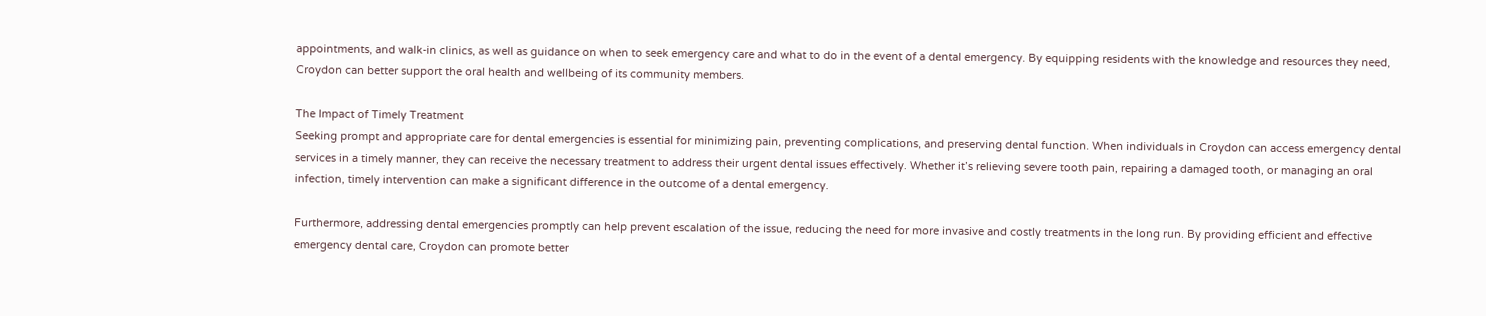appointments, and walk-in clinics, as well as guidance on when to seek emergency care and what to do in the event of a dental emergency. By equipping residents with the knowledge and resources they need, Croydon can better support the oral health and wellbeing of its community members.

The Impact of Timely Treatment
Seeking prompt and appropriate care for dental emergencies is essential for minimizing pain, preventing complications, and preserving dental function. When individuals in Croydon can access emergency dental services in a timely manner, they can receive the necessary treatment to address their urgent dental issues effectively. Whether it’s relieving severe tooth pain, repairing a damaged tooth, or managing an oral infection, timely intervention can make a significant difference in the outcome of a dental emergency.

Furthermore, addressing dental emergencies promptly can help prevent escalation of the issue, reducing the need for more invasive and costly treatments in the long run. By providing efficient and effective emergency dental care, Croydon can promote better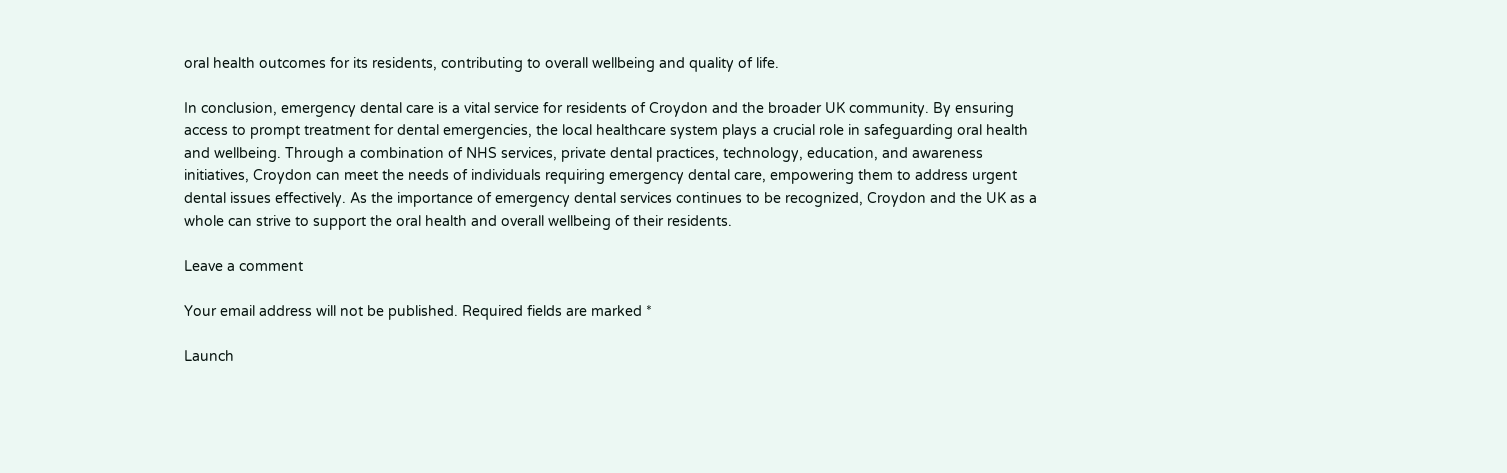oral health outcomes for its residents, contributing to overall wellbeing and quality of life.

In conclusion, emergency dental care is a vital service for residents of Croydon and the broader UK community. By ensuring access to prompt treatment for dental emergencies, the local healthcare system plays a crucial role in safeguarding oral health and wellbeing. Through a combination of NHS services, private dental practices, technology, education, and awareness initiatives, Croydon can meet the needs of individuals requiring emergency dental care, empowering them to address urgent dental issues effectively. As the importance of emergency dental services continues to be recognized, Croydon and the UK as a whole can strive to support the oral health and overall wellbeing of their residents.

Leave a comment

Your email address will not be published. Required fields are marked *

Launch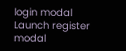login modal Launch register modal